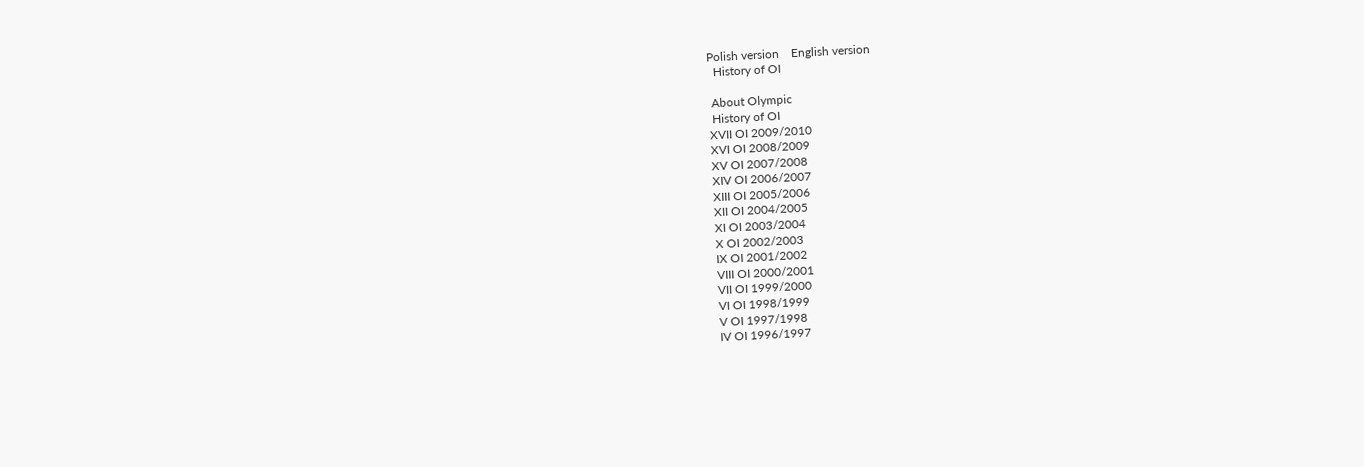Polish version    English version
  History of OI

 About Olympic
 History of OI
XVII OI 2009/2010
XVI OI 2008/2009
XV OI 2007/2008
XIV OI 2006/2007
XIII OI 2005/2006
XII OI 2004/2005
XI OI 2003/2004
X OI 2002/2003
IX OI 2001/2002
VIII OI 2000/2001
VII OI 1999/2000
VI OI 1998/1999
V OI 1997/1998
IV OI 1996/1997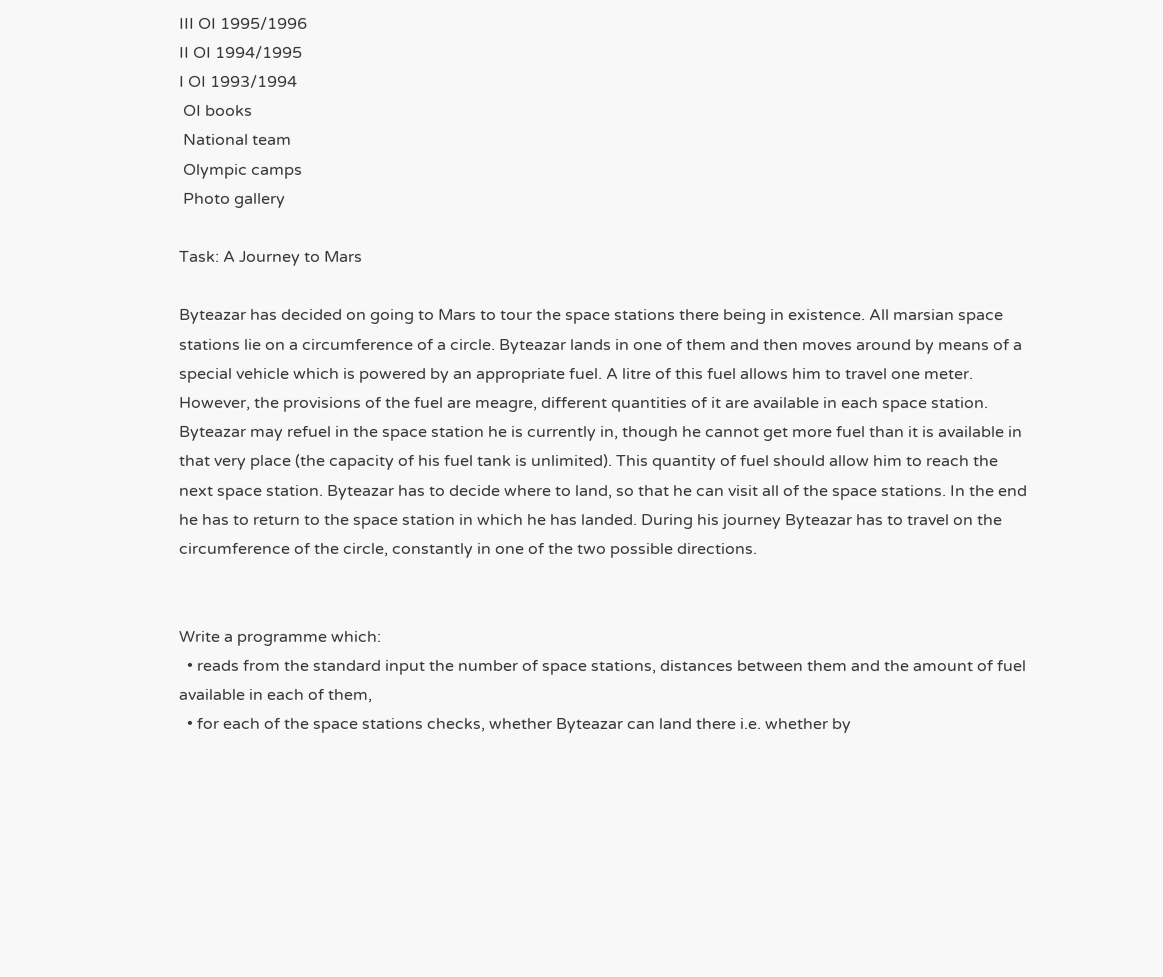III OI 1995/1996
II OI 1994/1995
I OI 1993/1994
 OI books
 National team
 Olympic camps
 Photo gallery

Task: A Journey to Mars

Byteazar has decided on going to Mars to tour the space stations there being in existence. All marsian space stations lie on a circumference of a circle. Byteazar lands in one of them and then moves around by means of a special vehicle which is powered by an appropriate fuel. A litre of this fuel allows him to travel one meter. However, the provisions of the fuel are meagre, different quantities of it are available in each space station. Byteazar may refuel in the space station he is currently in, though he cannot get more fuel than it is available in that very place (the capacity of his fuel tank is unlimited). This quantity of fuel should allow him to reach the next space station. Byteazar has to decide where to land, so that he can visit all of the space stations. In the end he has to return to the space station in which he has landed. During his journey Byteazar has to travel on the circumference of the circle, constantly in one of the two possible directions.


Write a programme which:
  • reads from the standard input the number of space stations, distances between them and the amount of fuel available in each of them,
  • for each of the space stations checks, whether Byteazar can land there i.e. whether by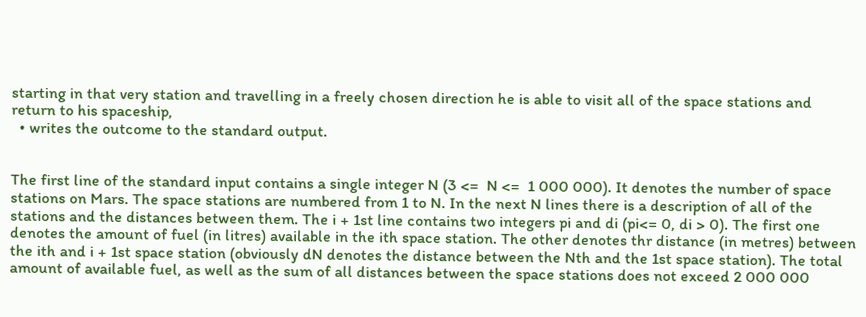starting in that very station and travelling in a freely chosen direction he is able to visit all of the space stations and return to his spaceship,
  • writes the outcome to the standard output.


The first line of the standard input contains a single integer N (3 <=  N <=  1 000 000). It denotes the number of space stations on Mars. The space stations are numbered from 1 to N. In the next N lines there is a description of all of the stations and the distances between them. The i + 1st line contains two integers pi and di (pi<= 0, di > 0). The first one denotes the amount of fuel (in litres) available in the ith space station. The other denotes thr distance (in metres) between the ith and i + 1st space station (obviously dN denotes the distance between the Nth and the 1st space station). The total amount of available fuel, as well as the sum of all distances between the space stations does not exceed 2 000 000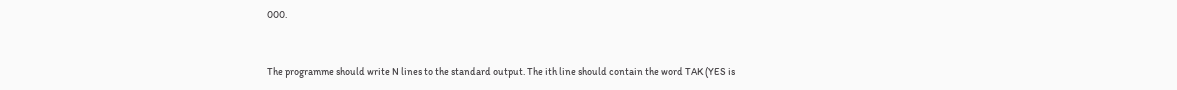000.


The programme should write N lines to the standard output. The ith line should contain the word TAK (YES is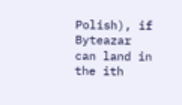Polish), if Byteazar can land in the ith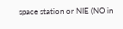space station or NIE (NO in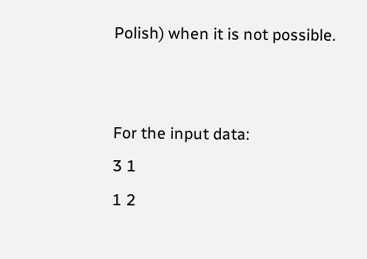Polish) when it is not possible.


For the input data:
3 1
1 2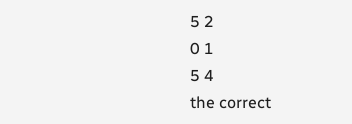5 2
0 1
5 4
the correct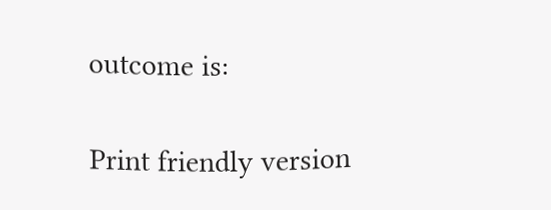outcome is:

Print friendly version